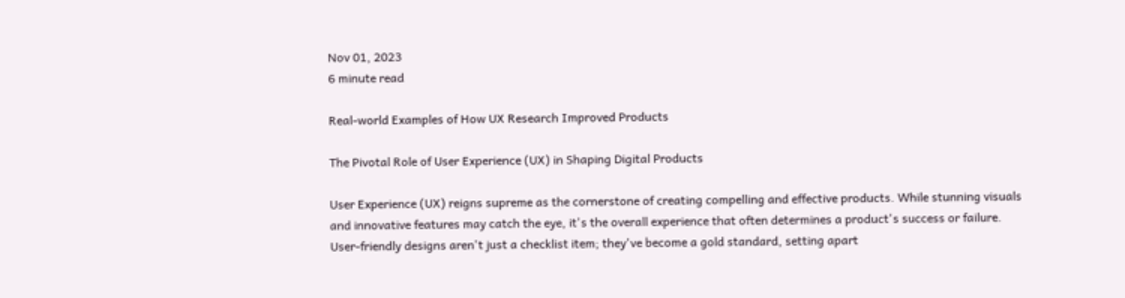Nov 01, 2023
6 minute read

Real-world Examples of How UX Research Improved Products

The Pivotal Role of User Experience (UX) in Shaping Digital Products

User Experience (UX) reigns supreme as the cornerstone of creating compelling and effective products. While stunning visuals and innovative features may catch the eye, it's the overall experience that often determines a product's success or failure. User-friendly designs aren't just a checklist item; they've become a gold standard, setting apart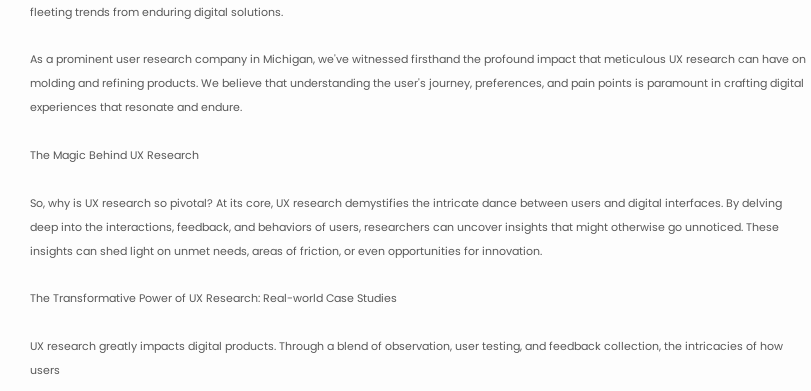fleeting trends from enduring digital solutions.

As a prominent user research company in Michigan, we've witnessed firsthand the profound impact that meticulous UX research can have on molding and refining products. We believe that understanding the user's journey, preferences, and pain points is paramount in crafting digital experiences that resonate and endure.

The Magic Behind UX Research

So, why is UX research so pivotal? At its core, UX research demystifies the intricate dance between users and digital interfaces. By delving deep into the interactions, feedback, and behaviors of users, researchers can uncover insights that might otherwise go unnoticed. These insights can shed light on unmet needs, areas of friction, or even opportunities for innovation.

The Transformative Power of UX Research: Real-world Case Studies

UX research greatly impacts digital products. Through a blend of observation, user testing, and feedback collection, the intricacies of how users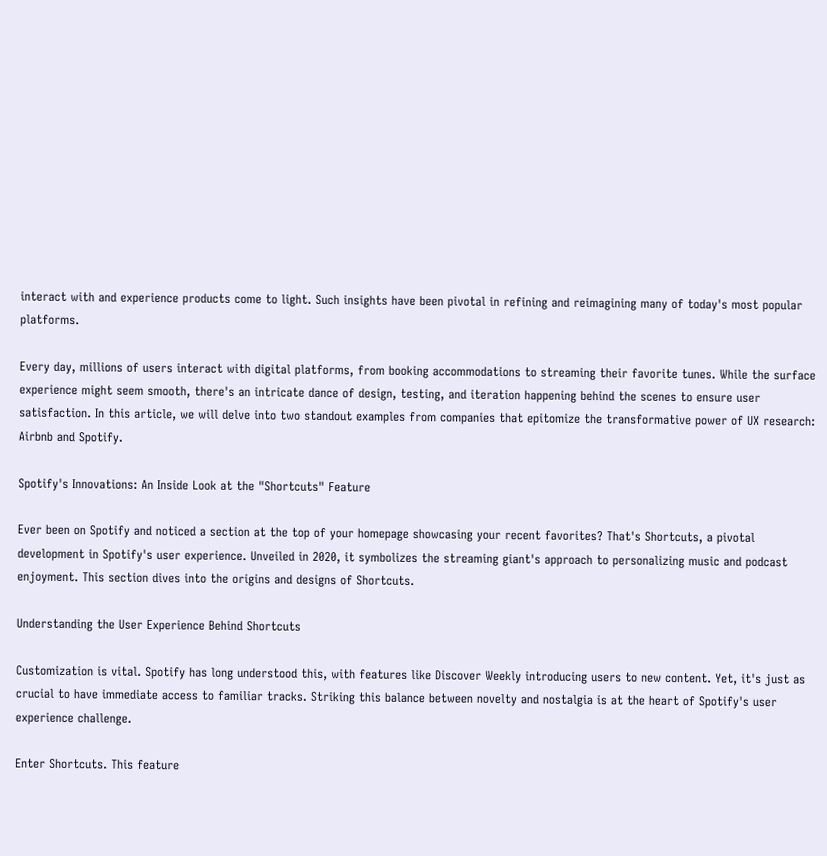interact with and experience products come to light. Such insights have been pivotal in refining and reimagining many of today's most popular platforms.

Every day, millions of users interact with digital platforms, from booking accommodations to streaming their favorite tunes. While the surface experience might seem smooth, there's an intricate dance of design, testing, and iteration happening behind the scenes to ensure user satisfaction. In this article, we will delve into two standout examples from companies that epitomize the transformative power of UX research: Airbnb and Spotify.

Spotify's Innovations: An Inside Look at the "Shortcuts" Feature

Ever been on Spotify and noticed a section at the top of your homepage showcasing your recent favorites? That's Shortcuts, a pivotal development in Spotify's user experience. Unveiled in 2020, it symbolizes the streaming giant's approach to personalizing music and podcast enjoyment. This section dives into the origins and designs of Shortcuts.

Understanding the User Experience Behind Shortcuts

Customization is vital. Spotify has long understood this, with features like Discover Weekly introducing users to new content. Yet, it's just as crucial to have immediate access to familiar tracks. Striking this balance between novelty and nostalgia is at the heart of Spotify's user experience challenge.

Enter Shortcuts. This feature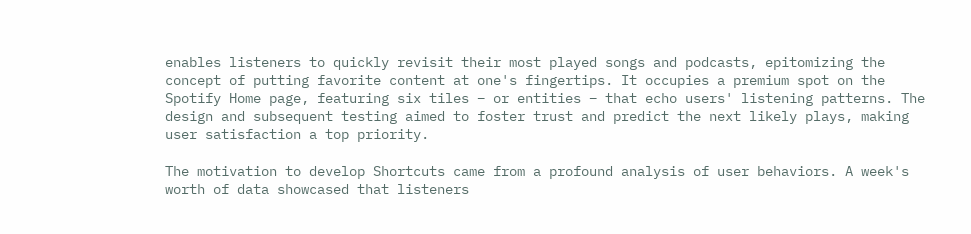enables listeners to quickly revisit their most played songs and podcasts, epitomizing the concept of putting favorite content at one's fingertips. It occupies a premium spot on the Spotify Home page, featuring six tiles – or entities – that echo users' listening patterns. The design and subsequent testing aimed to foster trust and predict the next likely plays, making user satisfaction a top priority.

The motivation to develop Shortcuts came from a profound analysis of user behaviors. A week's worth of data showcased that listeners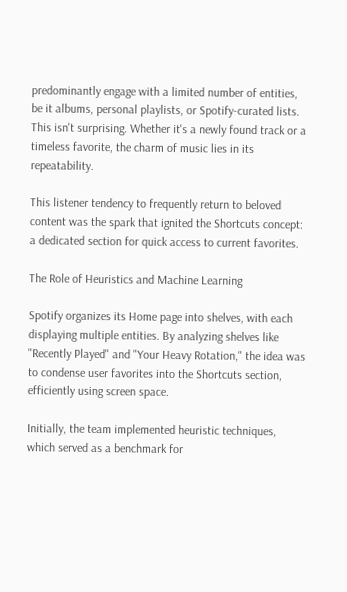predominantly engage with a limited number of entities, be it albums, personal playlists, or Spotify-curated lists. This isn't surprising. Whether it's a newly found track or a timeless favorite, the charm of music lies in its repeatability.

This listener tendency to frequently return to beloved content was the spark that ignited the Shortcuts concept: a dedicated section for quick access to current favorites.

The Role of Heuristics and Machine Learning

Spotify organizes its Home page into shelves, with each displaying multiple entities. By analyzing shelves like "Recently Played" and "Your Heavy Rotation," the idea was to condense user favorites into the Shortcuts section, efficiently using screen space.

Initially, the team implemented heuristic techniques, which served as a benchmark for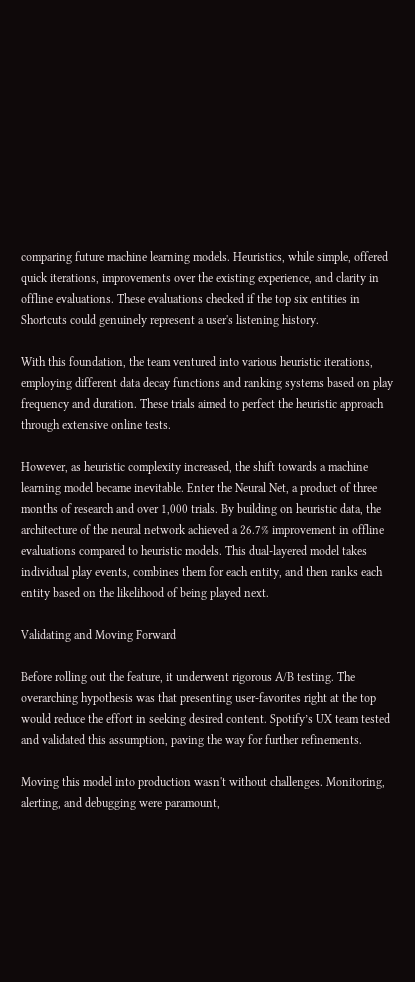comparing future machine learning models. Heuristics, while simple, offered quick iterations, improvements over the existing experience, and clarity in offline evaluations. These evaluations checked if the top six entities in Shortcuts could genuinely represent a user's listening history.

With this foundation, the team ventured into various heuristic iterations, employing different data decay functions and ranking systems based on play frequency and duration. These trials aimed to perfect the heuristic approach through extensive online tests.

However, as heuristic complexity increased, the shift towards a machine learning model became inevitable. Enter the Neural Net, a product of three months of research and over 1,000 trials. By building on heuristic data, the architecture of the neural network achieved a 26.7% improvement in offline evaluations compared to heuristic models. This dual-layered model takes individual play events, combines them for each entity, and then ranks each entity based on the likelihood of being played next.

Validating and Moving Forward

Before rolling out the feature, it underwent rigorous A/B testing. The overarching hypothesis was that presenting user-favorites right at the top would reduce the effort in seeking desired content. Spotify’s UX team tested and validated this assumption, paving the way for further refinements.

Moving this model into production wasn't without challenges. Monitoring, alerting, and debugging were paramount,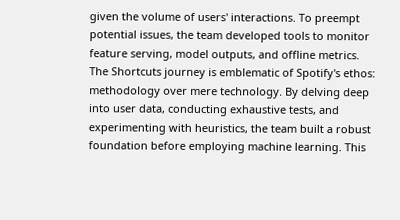given the volume of users' interactions. To preempt potential issues, the team developed tools to monitor feature serving, model outputs, and offline metrics.
The Shortcuts journey is emblematic of Spotify's ethos: methodology over mere technology. By delving deep into user data, conducting exhaustive tests, and experimenting with heuristics, the team built a robust foundation before employing machine learning. This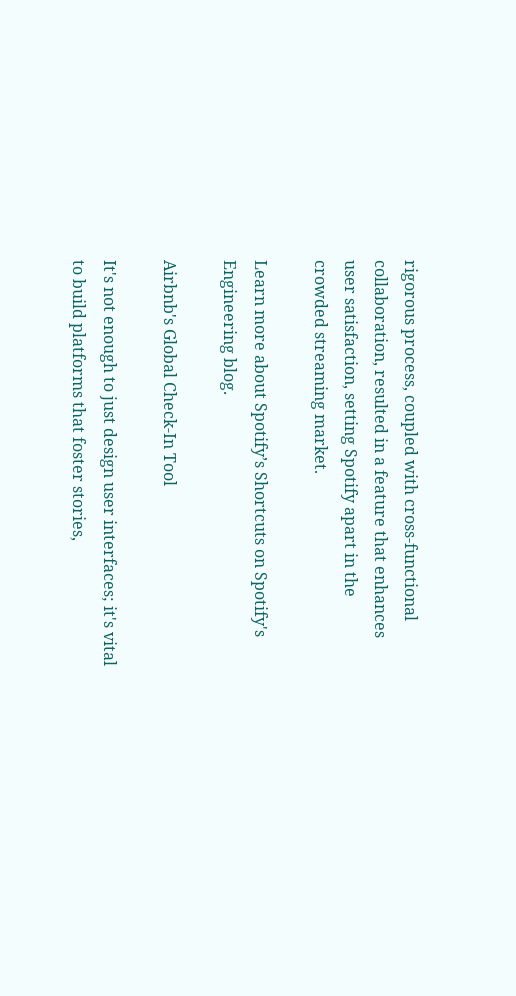rigorous process, coupled with cross-functional collaboration, resulted in a feature that enhances user satisfaction, setting Spotify apart in the crowded streaming market.

Learn more about Spotify’s Shortcuts on Spotify's Engineering blog.

Airbnb's Global Check-In Tool

It's not enough to just design user interfaces; it's vital to build platforms that foster stories,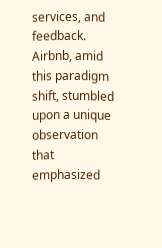services, and feedback. Airbnb, amid this paradigm shift, stumbled upon a unique observation that emphasized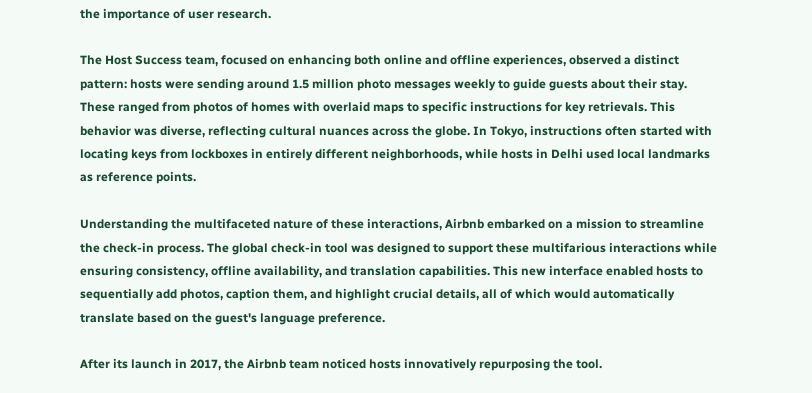the importance of user research.

The Host Success team, focused on enhancing both online and offline experiences, observed a distinct pattern: hosts were sending around 1.5 million photo messages weekly to guide guests about their stay. These ranged from photos of homes with overlaid maps to specific instructions for key retrievals. This behavior was diverse, reflecting cultural nuances across the globe. In Tokyo, instructions often started with locating keys from lockboxes in entirely different neighborhoods, while hosts in Delhi used local landmarks as reference points.

Understanding the multifaceted nature of these interactions, Airbnb embarked on a mission to streamline the check-in process. The global check-in tool was designed to support these multifarious interactions while ensuring consistency, offline availability, and translation capabilities. This new interface enabled hosts to sequentially add photos, caption them, and highlight crucial details, all of which would automatically translate based on the guest's language preference.

After its launch in 2017, the Airbnb team noticed hosts innovatively repurposing the tool.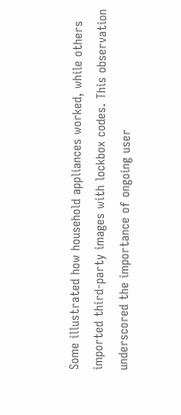Some illustrated how household appliances worked, while others imported third-party images with lockbox codes. This observation underscored the importance of ongoing user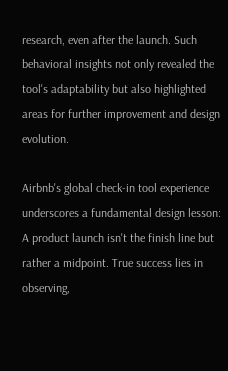research, even after the launch. Such behavioral insights not only revealed the tool's adaptability but also highlighted areas for further improvement and design evolution.

Airbnb's global check-in tool experience underscores a fundamental design lesson: A product launch isn't the finish line but rather a midpoint. True success lies in observing,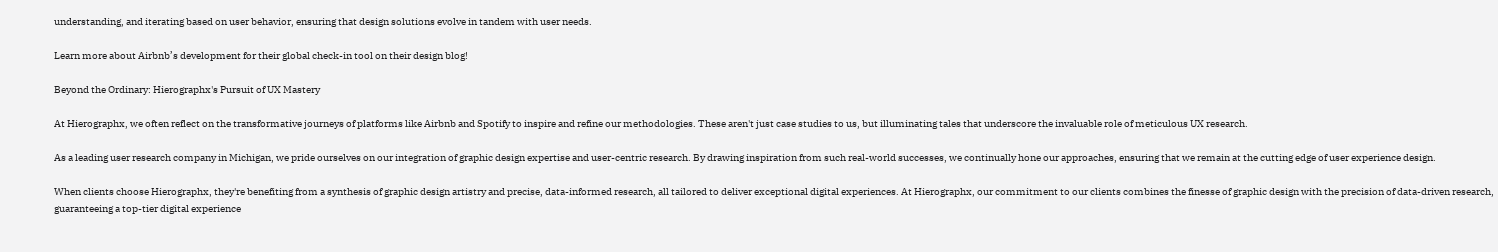understanding, and iterating based on user behavior, ensuring that design solutions evolve in tandem with user needs.

Learn more about Airbnb’s development for their global check-in tool on their design blog!

Beyond the Ordinary: Hierographx's Pursuit of UX Mastery

At Hierographx, we often reflect on the transformative journeys of platforms like Airbnb and Spotify to inspire and refine our methodologies. These aren't just case studies to us, but illuminating tales that underscore the invaluable role of meticulous UX research.

As a leading user research company in Michigan, we pride ourselves on our integration of graphic design expertise and user-centric research. By drawing inspiration from such real-world successes, we continually hone our approaches, ensuring that we remain at the cutting edge of user experience design.

When clients choose Hierographx, they're benefiting from a synthesis of graphic design artistry and precise, data-informed research, all tailored to deliver exceptional digital experiences. At Hierographx, our commitment to our clients combines the finesse of graphic design with the precision of data-driven research, guaranteeing a top-tier digital experience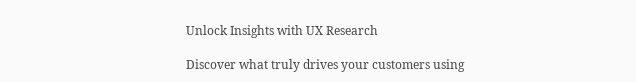Unlock Insights with UX Research

Discover what truly drives your customers using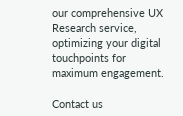our comprehensive UX Research service, optimizing your digital touchpoints for maximum engagement.

Contact us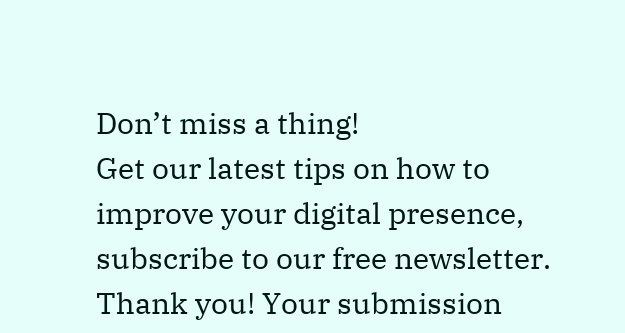Don’t miss a thing!
Get our latest tips on how to improve your digital presence, subscribe to our free newsletter.
Thank you! Your submission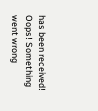has been received!
Oops! Something went wrong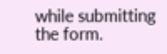while submitting the form.